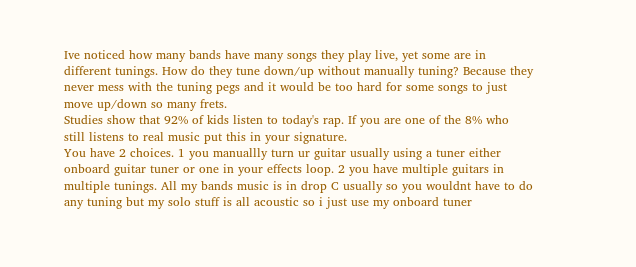Ive noticed how many bands have many songs they play live, yet some are in different tunings. How do they tune down/up without manually tuning? Because they never mess with the tuning pegs and it would be too hard for some songs to just move up/down so many frets.
Studies show that 92% of kids listen to today's rap. If you are one of the 8% who still listens to real music put this in your signature.
You have 2 choices. 1 you manuallly turn ur guitar usually using a tuner either onboard guitar tuner or one in your effects loop. 2 you have multiple guitars in multiple tunings. All my bands music is in drop C usually so you wouldnt have to do any tuning but my solo stuff is all acoustic so i just use my onboard tuner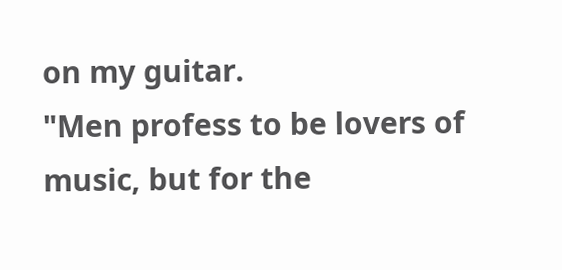on my guitar.
"Men profess to be lovers of music, but for the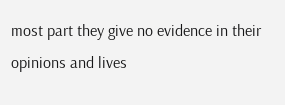most part they give no evidence in their opinions and lives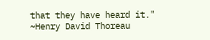that they have heard it." ~Henry David Thoreau